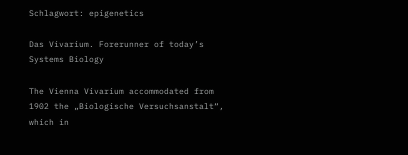Schlagwort: epigenetics

Das Vivarium. Forerunner of today’s Systems Biology

The Vienna Vivarium accommodated from 1902 the „Biologische Versuchsanstalt“, which in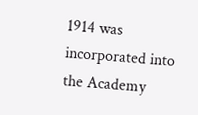1914 was incorporated into the Academy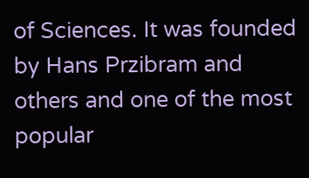of Sciences. It was founded by Hans Przibram and others and one of the most popular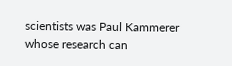scientists was Paul Kammerer whose research can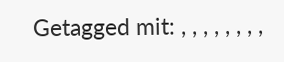Getagged mit: , , , , , , , ,